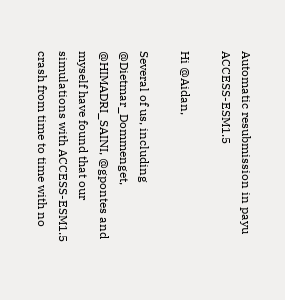Automatic resubmission in payu ACCESS-ESM1.5

Hi @Aidan,

Several of us, including @Dietmar_Dommenget, @HIMADRI_SAINI, @gpontes and myself have found that our simulations with ACCESS-ESM1.5 crash from time to time with no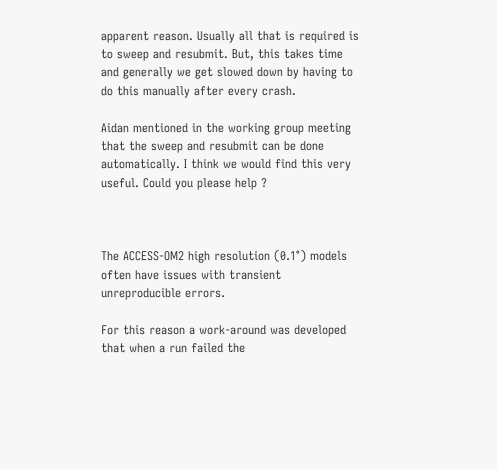apparent reason. Usually all that is required is to sweep and resubmit. But, this takes time and generally we get slowed down by having to do this manually after every crash.

Aidan mentioned in the working group meeting that the sweep and resubmit can be done automatically. I think we would find this very useful. Could you please help ?



The ACCESS-OM2 high resolution (0.1°) models often have issues with transient unreproducible errors.

For this reason a work-around was developed that when a run failed the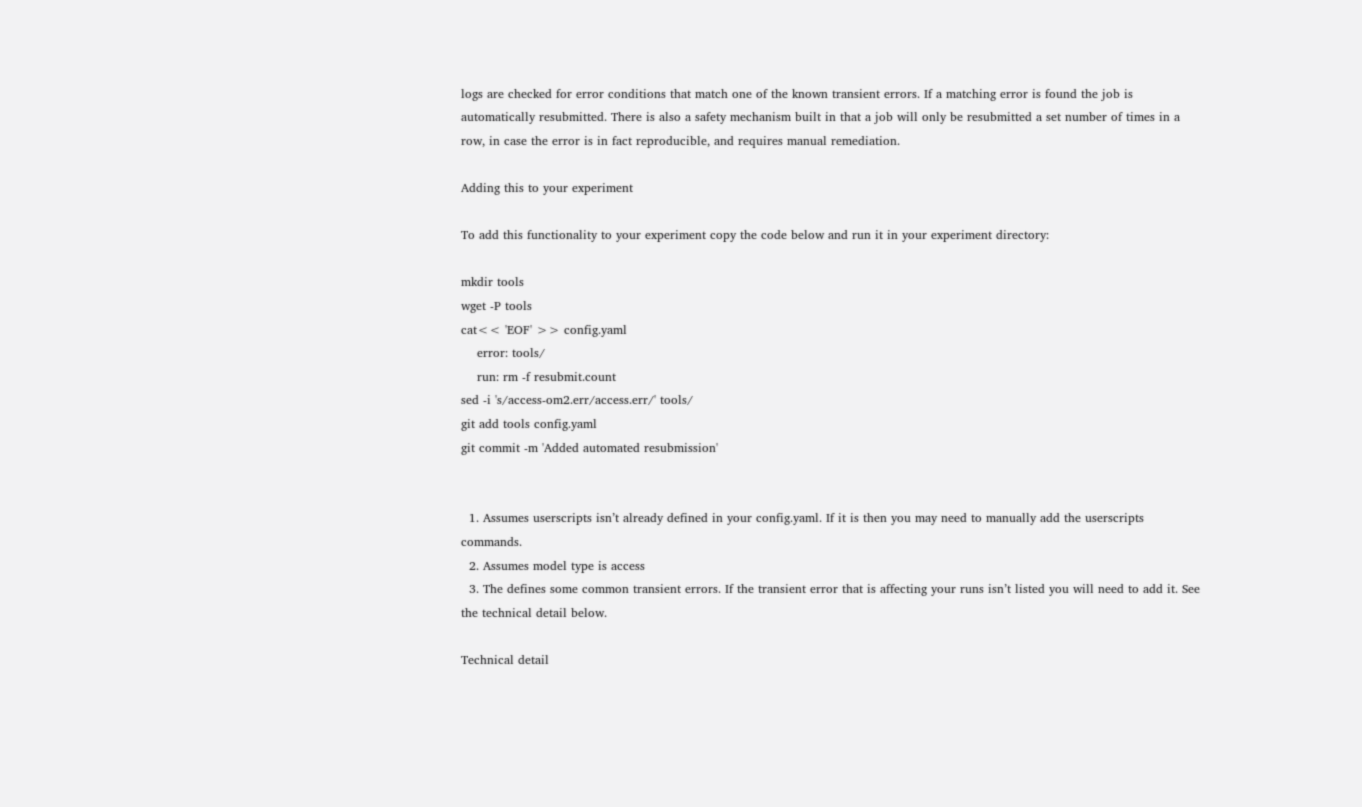logs are checked for error conditions that match one of the known transient errors. If a matching error is found the job is automatically resubmitted. There is also a safety mechanism built in that a job will only be resubmitted a set number of times in a row, in case the error is in fact reproducible, and requires manual remediation.

Adding this to your experiment

To add this functionality to your experiment copy the code below and run it in your experiment directory:

mkdir tools
wget -P tools
cat<< 'EOF' >> config.yaml
    error: tools/
    run: rm -f resubmit.count
sed -i 's/access-om2.err/access.err/' tools/
git add tools config.yaml
git commit -m 'Added automated resubmission'


  1. Assumes userscripts isn’t already defined in your config.yaml. If it is then you may need to manually add the userscripts commands.
  2. Assumes model type is access
  3. The defines some common transient errors. If the transient error that is affecting your runs isn’t listed you will need to add it. See the technical detail below.

Technical detail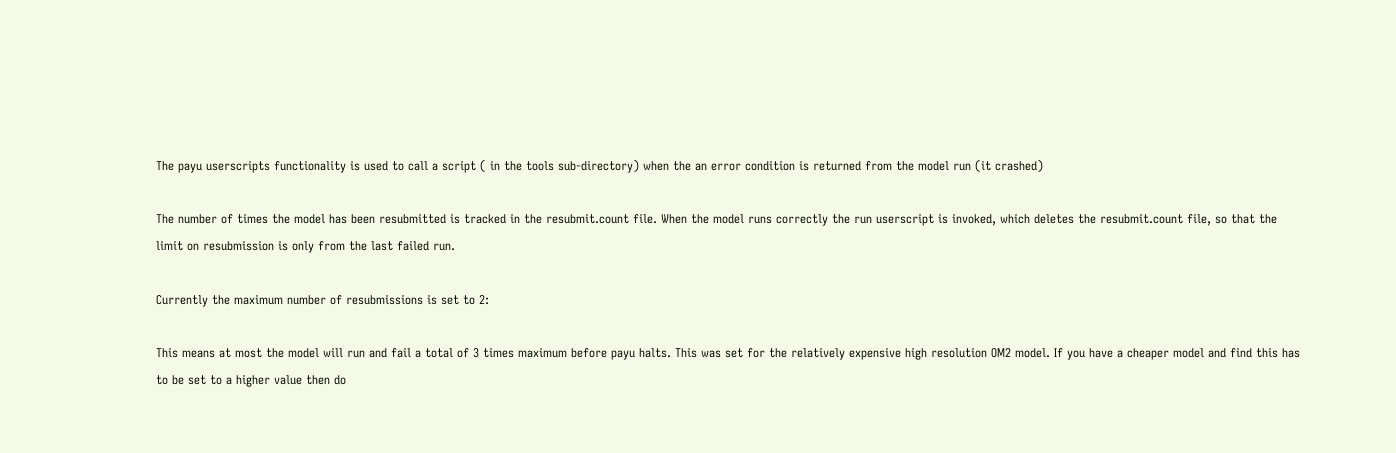The payu userscripts functionality is used to call a script ( in the tools sub-directory) when the an error condition is returned from the model run (it crashed)

The number of times the model has been resubmitted is tracked in the resubmit.count file. When the model runs correctly the run userscript is invoked, which deletes the resubmit.count file, so that the limit on resubmission is only from the last failed run.

Currently the maximum number of resubmissions is set to 2:

This means at most the model will run and fail a total of 3 times maximum before payu halts. This was set for the relatively expensive high resolution OM2 model. If you have a cheaper model and find this has to be set to a higher value then do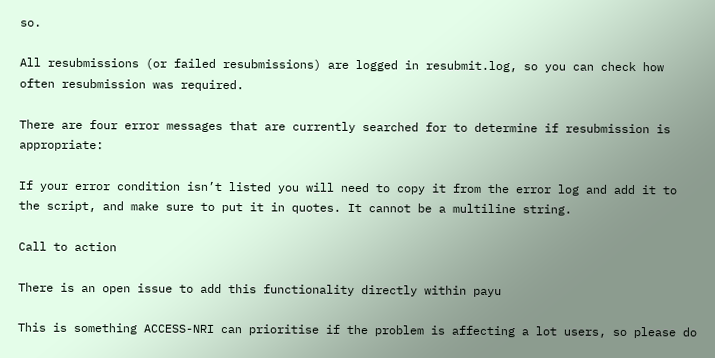so.

All resubmissions (or failed resubmissions) are logged in resubmit.log, so you can check how often resubmission was required.

There are four error messages that are currently searched for to determine if resubmission is appropriate:

If your error condition isn’t listed you will need to copy it from the error log and add it to the script, and make sure to put it in quotes. It cannot be a multiline string.

Call to action

There is an open issue to add this functionality directly within payu

This is something ACCESS-NRI can prioritise if the problem is affecting a lot users, so please do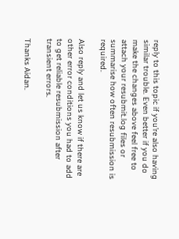reply to this topic if you’re also having similar trouble. Even better if you do make the changes above feel free to attach your resubmit.log files or summarise how often resubmission is required.

Also reply and let us know if there are other error conditions you had to add to get reliable resubmission after transient errors.

Thanks Aidan.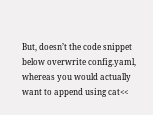But, doesn’t the code snippet below overwrite config.yaml, whereas you would actually want to append using cat<<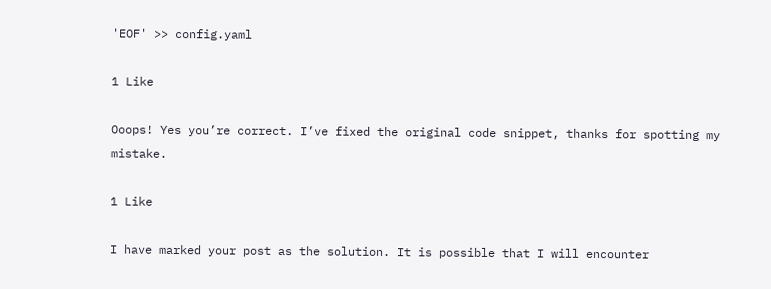'EOF' >> config.yaml

1 Like

Ooops! Yes you’re correct. I’ve fixed the original code snippet, thanks for spotting my mistake.

1 Like

I have marked your post as the solution. It is possible that I will encounter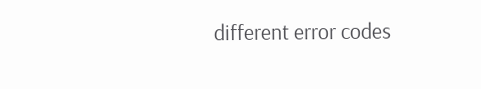different error codes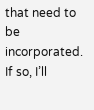that need to be incorporated. If so, I’ll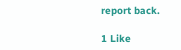report back.

1 Like